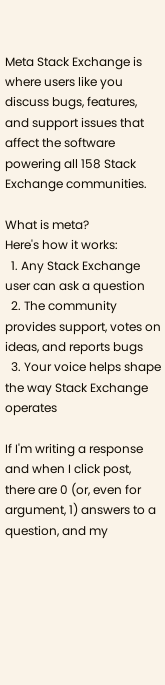Meta Stack Exchange is where users like you discuss bugs, features, and support issues that affect the software powering all 158 Stack Exchange communities.

What is meta?
Here's how it works:
  1. Any Stack Exchange user can ask a question
  2. The community provides support, votes on ideas, and reports bugs
  3. Your voice helps shape the way Stack Exchange operates

If I'm writing a response and when I click post, there are 0 (or, even for argument, 1) answers to a question, and my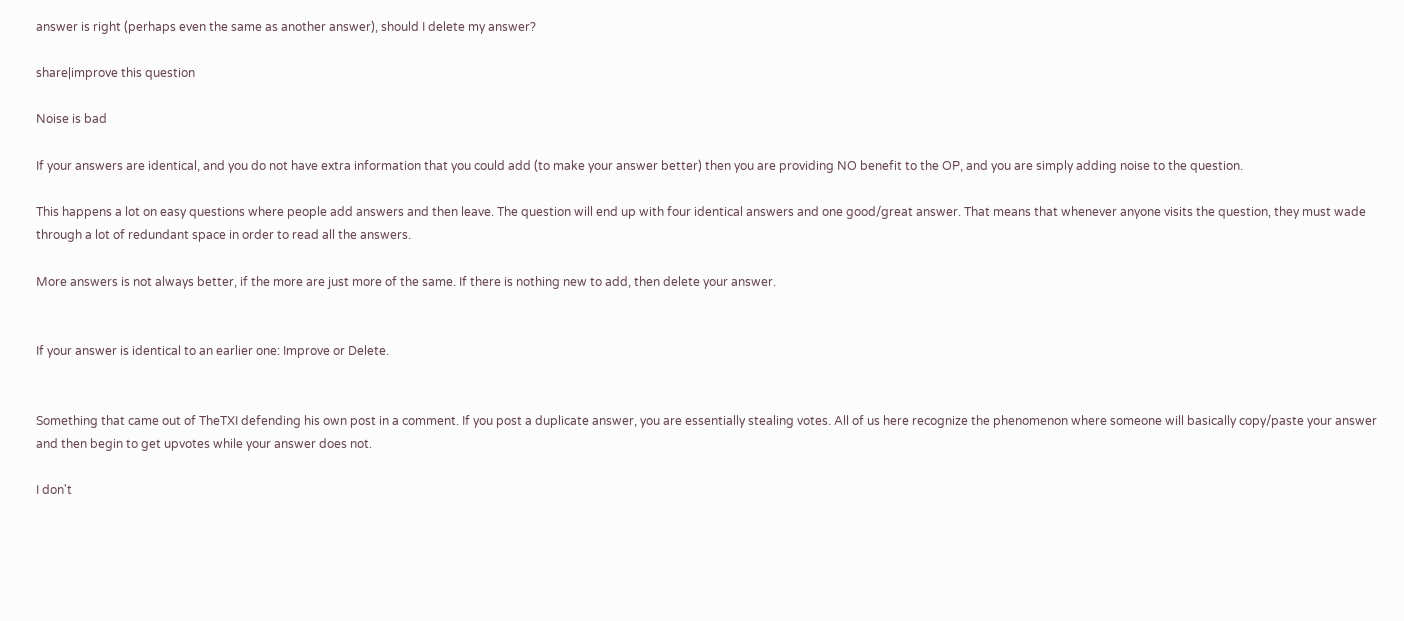answer is right (perhaps even the same as another answer), should I delete my answer?

share|improve this question

Noise is bad

If your answers are identical, and you do not have extra information that you could add (to make your answer better) then you are providing NO benefit to the OP, and you are simply adding noise to the question.

This happens a lot on easy questions where people add answers and then leave. The question will end up with four identical answers and one good/great answer. That means that whenever anyone visits the question, they must wade through a lot of redundant space in order to read all the answers.

More answers is not always better, if the more are just more of the same. If there is nothing new to add, then delete your answer.


If your answer is identical to an earlier one: Improve or Delete.


Something that came out of TheTXI defending his own post in a comment. If you post a duplicate answer, you are essentially stealing votes. All of us here recognize the phenomenon where someone will basically copy/paste your answer and then begin to get upvotes while your answer does not.

I don't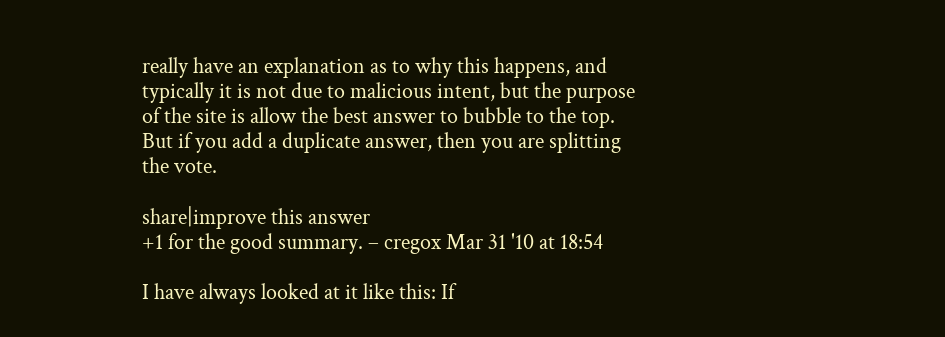really have an explanation as to why this happens, and typically it is not due to malicious intent, but the purpose of the site is allow the best answer to bubble to the top. But if you add a duplicate answer, then you are splitting the vote.

share|improve this answer
+1 for the good summary. – cregox Mar 31 '10 at 18:54

I have always looked at it like this: If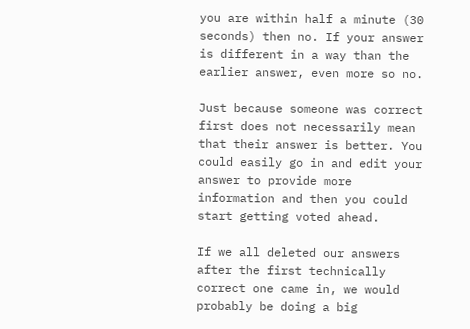you are within half a minute (30 seconds) then no. If your answer is different in a way than the earlier answer, even more so no.

Just because someone was correct first does not necessarily mean that their answer is better. You could easily go in and edit your answer to provide more information and then you could start getting voted ahead.

If we all deleted our answers after the first technically correct one came in, we would probably be doing a big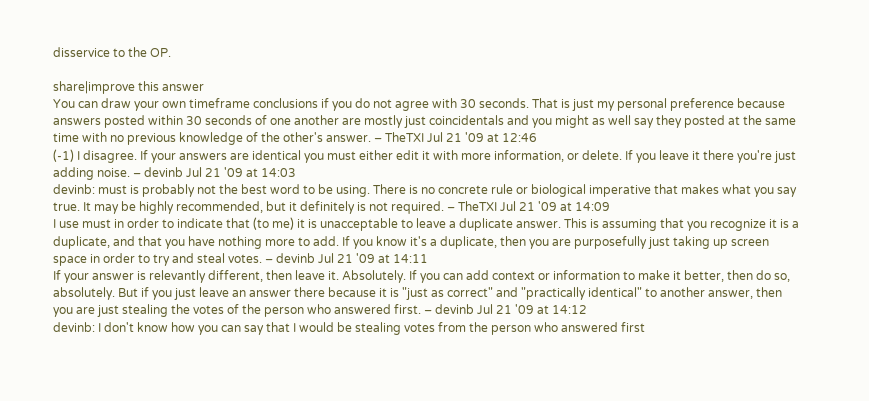disservice to the OP.

share|improve this answer
You can draw your own timeframe conclusions if you do not agree with 30 seconds. That is just my personal preference because answers posted within 30 seconds of one another are mostly just coincidentals and you might as well say they posted at the same time with no previous knowledge of the other's answer. – TheTXI Jul 21 '09 at 12:46
(-1) I disagree. If your answers are identical you must either edit it with more information, or delete. If you leave it there you're just adding noise. – devinb Jul 21 '09 at 14:03
devinb: must is probably not the best word to be using. There is no concrete rule or biological imperative that makes what you say true. It may be highly recommended, but it definitely is not required. – TheTXI Jul 21 '09 at 14:09
I use must in order to indicate that (to me) it is unacceptable to leave a duplicate answer. This is assuming that you recognize it is a duplicate, and that you have nothing more to add. If you know it's a duplicate, then you are purposefully just taking up screen space in order to try and steal votes. – devinb Jul 21 '09 at 14:11
If your answer is relevantly different, then leave it. Absolutely. If you can add context or information to make it better, then do so, absolutely. But if you just leave an answer there because it is "just as correct" and "practically identical" to another answer, then you are just stealing the votes of the person who answered first. – devinb Jul 21 '09 at 14:12
devinb: I don't know how you can say that I would be stealing votes from the person who answered first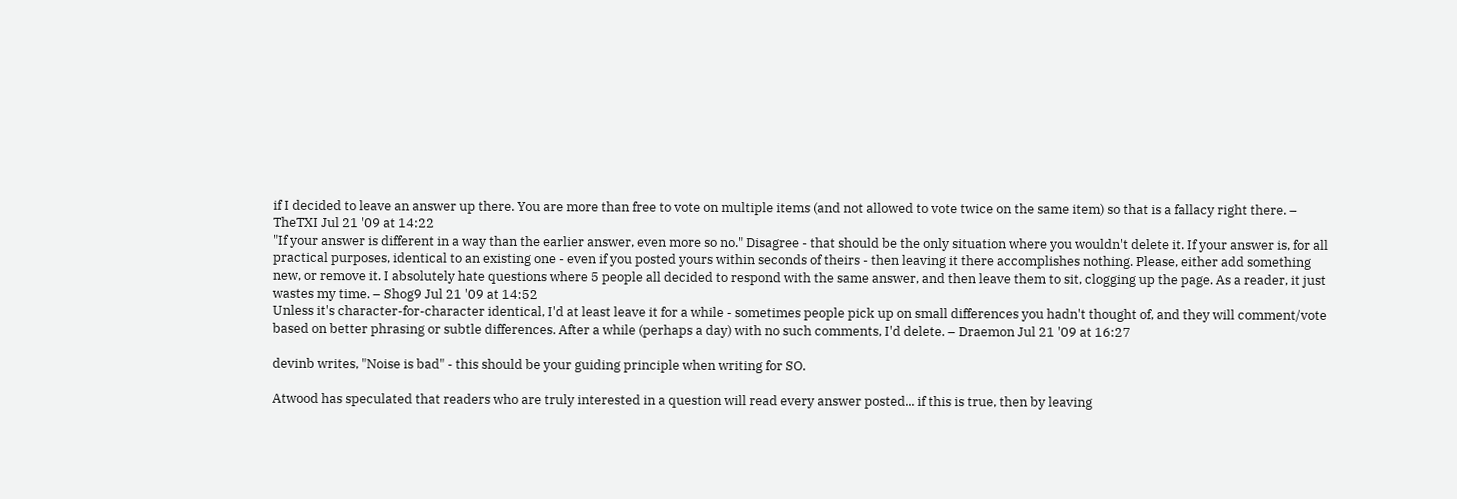if I decided to leave an answer up there. You are more than free to vote on multiple items (and not allowed to vote twice on the same item) so that is a fallacy right there. – TheTXI Jul 21 '09 at 14:22
"If your answer is different in a way than the earlier answer, even more so no." Disagree - that should be the only situation where you wouldn't delete it. If your answer is, for all practical purposes, identical to an existing one - even if you posted yours within seconds of theirs - then leaving it there accomplishes nothing. Please, either add something new, or remove it. I absolutely hate questions where 5 people all decided to respond with the same answer, and then leave them to sit, clogging up the page. As a reader, it just wastes my time. – Shog9 Jul 21 '09 at 14:52
Unless it's character-for-character identical, I'd at least leave it for a while - sometimes people pick up on small differences you hadn't thought of, and they will comment/vote based on better phrasing or subtle differences. After a while (perhaps a day) with no such comments, I'd delete. – Draemon Jul 21 '09 at 16:27

devinb writes, "Noise is bad" - this should be your guiding principle when writing for SO.

Atwood has speculated that readers who are truly interested in a question will read every answer posted... if this is true, then by leaving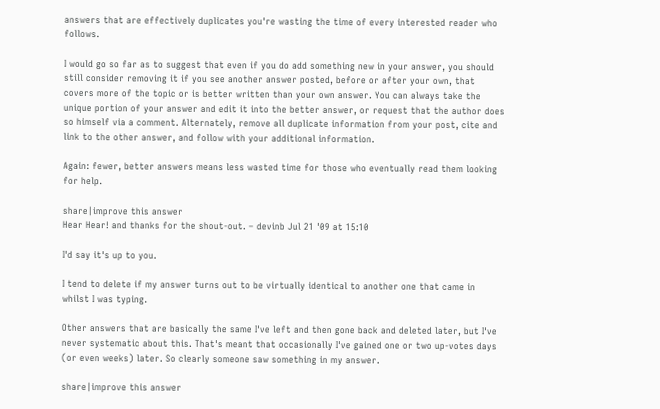answers that are effectively duplicates you're wasting the time of every interested reader who follows.

I would go so far as to suggest that even if you do add something new in your answer, you should still consider removing it if you see another answer posted, before or after your own, that covers more of the topic or is better written than your own answer. You can always take the unique portion of your answer and edit it into the better answer, or request that the author does so himself via a comment. Alternately, remove all duplicate information from your post, cite and link to the other answer, and follow with your additional information.

Again: fewer, better answers means less wasted time for those who eventually read them looking for help.

share|improve this answer
Hear Hear! and thanks for the shout-out. – devinb Jul 21 '09 at 15:10

I'd say it's up to you.

I tend to delete if my answer turns out to be virtually identical to another one that came in whilst I was typing.

Other answers that are basically the same I've left and then gone back and deleted later, but I've never systematic about this. That's meant that occasionally I've gained one or two up-votes days (or even weeks) later. So clearly someone saw something in my answer.

share|improve this answer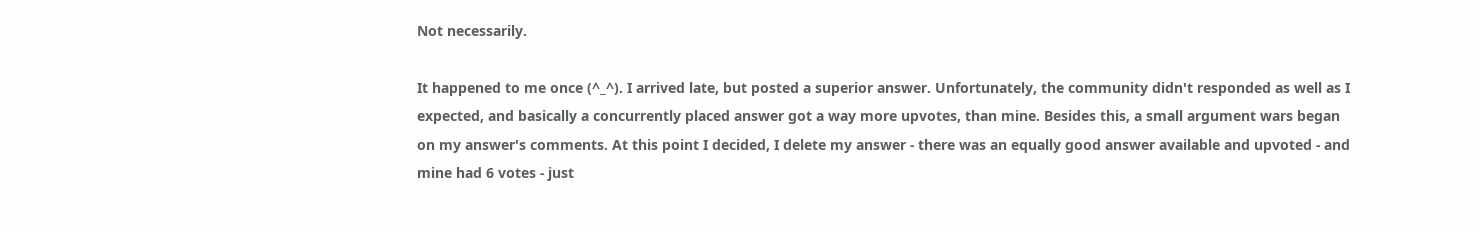Not necessarily.

It happened to me once (^_^). I arrived late, but posted a superior answer. Unfortunately, the community didn't responded as well as I expected, and basically a concurrently placed answer got a way more upvotes, than mine. Besides this, a small argument wars began on my answer's comments. At this point I decided, I delete my answer - there was an equally good answer available and upvoted - and mine had 6 votes - just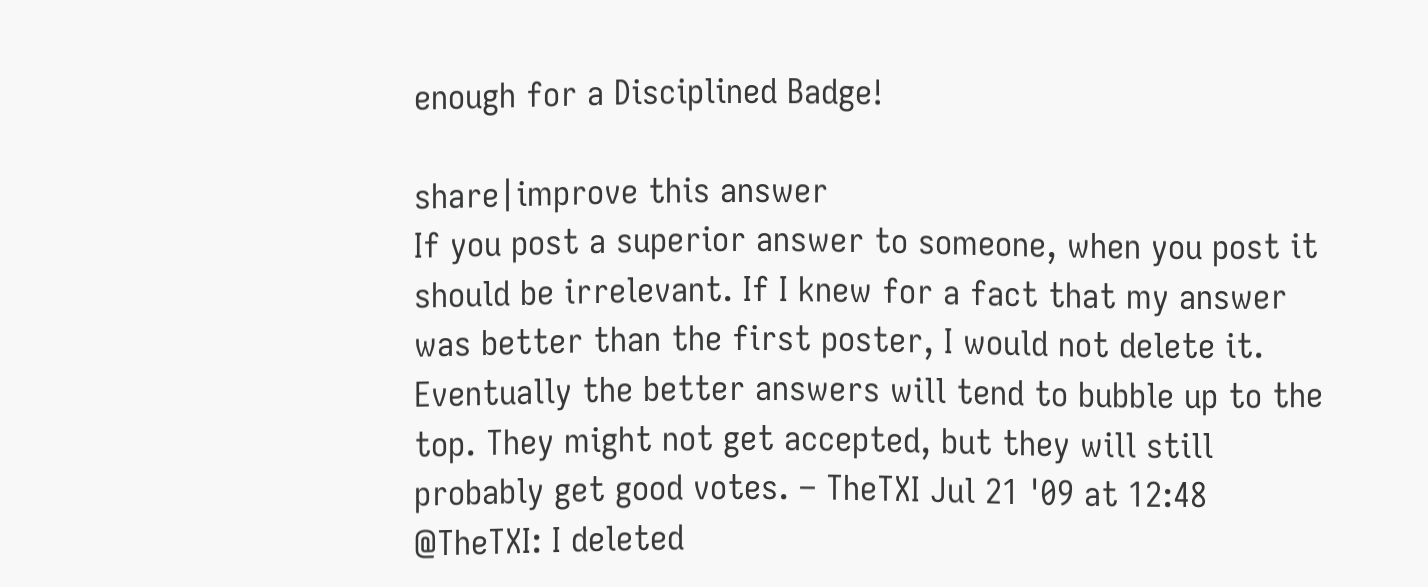enough for a Disciplined Badge!

share|improve this answer
If you post a superior answer to someone, when you post it should be irrelevant. If I knew for a fact that my answer was better than the first poster, I would not delete it. Eventually the better answers will tend to bubble up to the top. They might not get accepted, but they will still probably get good votes. – TheTXI Jul 21 '09 at 12:48
@TheTXI: I deleted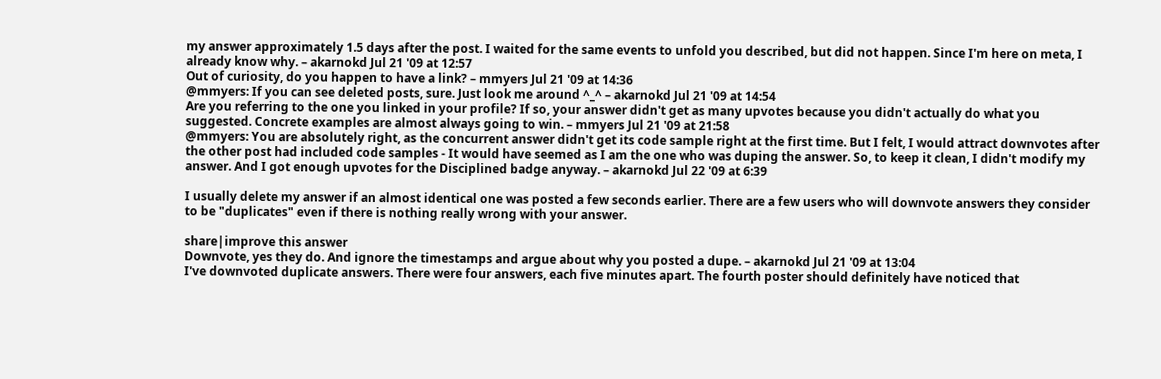my answer approximately 1.5 days after the post. I waited for the same events to unfold you described, but did not happen. Since I'm here on meta, I already know why. – akarnokd Jul 21 '09 at 12:57
Out of curiosity, do you happen to have a link? – mmyers Jul 21 '09 at 14:36
@mmyers: If you can see deleted posts, sure. Just look me around ^_^ – akarnokd Jul 21 '09 at 14:54
Are you referring to the one you linked in your profile? If so, your answer didn't get as many upvotes because you didn't actually do what you suggested. Concrete examples are almost always going to win. – mmyers Jul 21 '09 at 21:58
@mmyers: You are absolutely right, as the concurrent answer didn't get its code sample right at the first time. But I felt, I would attract downvotes after the other post had included code samples - It would have seemed as I am the one who was duping the answer. So, to keep it clean, I didn't modify my answer. And I got enough upvotes for the Disciplined badge anyway. – akarnokd Jul 22 '09 at 6:39

I usually delete my answer if an almost identical one was posted a few seconds earlier. There are a few users who will downvote answers they consider to be "duplicates" even if there is nothing really wrong with your answer.

share|improve this answer
Downvote, yes they do. And ignore the timestamps and argue about why you posted a dupe. – akarnokd Jul 21 '09 at 13:04
I've downvoted duplicate answers. There were four answers, each five minutes apart. The fourth poster should definitely have noticed that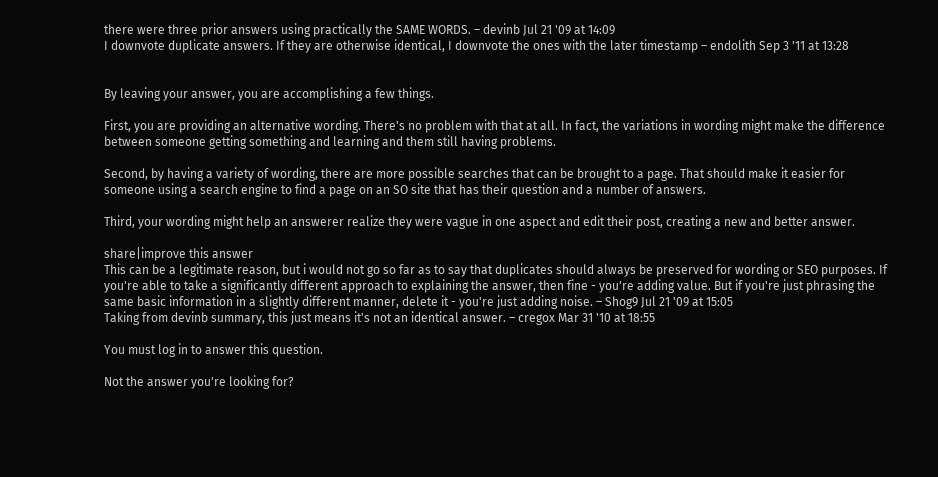there were three prior answers using practically the SAME WORDS. – devinb Jul 21 '09 at 14:09
I downvote duplicate answers. If they are otherwise identical, I downvote the ones with the later timestamp – endolith Sep 3 '11 at 13:28


By leaving your answer, you are accomplishing a few things.

First, you are providing an alternative wording. There's no problem with that at all. In fact, the variations in wording might make the difference between someone getting something and learning and them still having problems.

Second, by having a variety of wording, there are more possible searches that can be brought to a page. That should make it easier for someone using a search engine to find a page on an SO site that has their question and a number of answers.

Third, your wording might help an answerer realize they were vague in one aspect and edit their post, creating a new and better answer.

share|improve this answer
This can be a legitimate reason, but i would not go so far as to say that duplicates should always be preserved for wording or SEO purposes. If you're able to take a significantly different approach to explaining the answer, then fine - you're adding value. But if you're just phrasing the same basic information in a slightly different manner, delete it - you're just adding noise. – Shog9 Jul 21 '09 at 15:05
Taking from devinb summary, this just means it's not an identical answer. – cregox Mar 31 '10 at 18:55

You must log in to answer this question.

Not the answer you're looking for?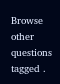Browse other questions tagged .